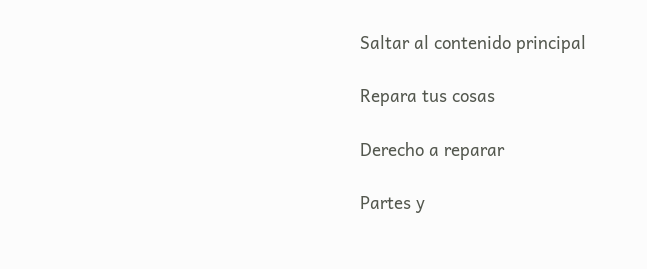Saltar al contenido principal

Repara tus cosas

Derecho a reparar

Partes y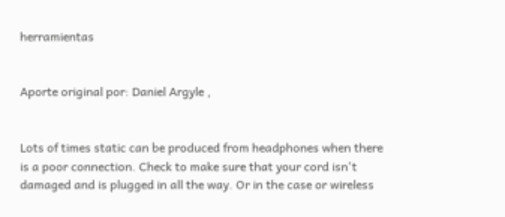herramientas


Aporte original por: Daniel Argyle ,


Lots of times static can be produced from headphones when there is a poor connection. Check to make sure that your cord isn't damaged and is plugged in all the way. Or in the case or wireless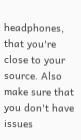headphones, that you're close to your source. Also make sure that you don't have issues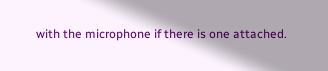with the microphone if there is one attached.